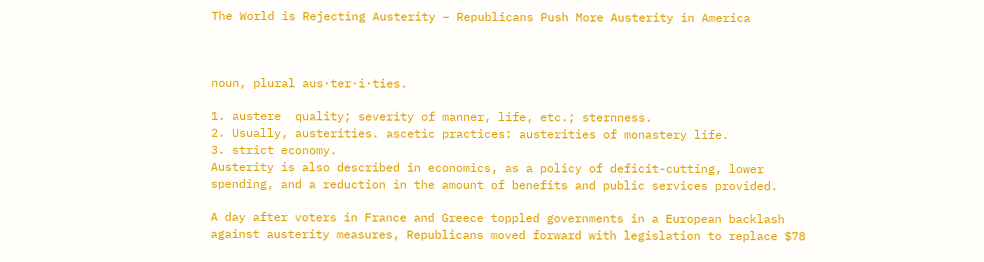The World is Rejecting Austerity – Republicans Push More Austerity in America



noun, plural aus·ter·i·ties.

1. austere  quality; severity of manner, life, etc.; sternness.
2. Usually, austerities. ascetic practices: austerities of monastery life.
3. strict economy.
Austerity is also described in economics, as a policy of deficit-cutting, lower spending, and a reduction in the amount of benefits and public services provided.

A day after voters in France and Greece toppled governments in a European backlash against austerity measures, Republicans moved forward with legislation to replace $78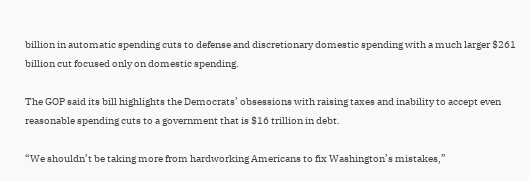billion in automatic spending cuts to defense and discretionary domestic spending with a much larger $261 billion cut focused only on domestic spending.

The GOP said its bill highlights the Democrats’ obsessions with raising taxes and inability to accept even reasonable spending cuts to a government that is $16 trillion in debt.

“We shouldn’t be taking more from hardworking Americans to fix Washington’s mistakes,”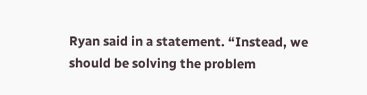Ryan said in a statement. “Instead, we should be solving the problem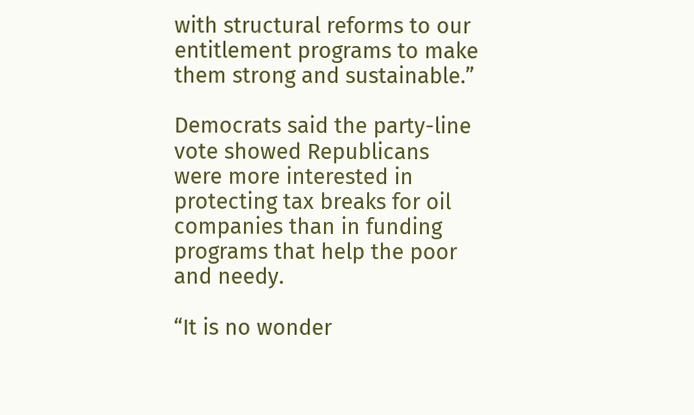with structural reforms to our entitlement programs to make them strong and sustainable.”

Democrats said the party-line vote showed Republicans were more interested in protecting tax breaks for oil companies than in funding programs that help the poor and needy.

“It is no wonder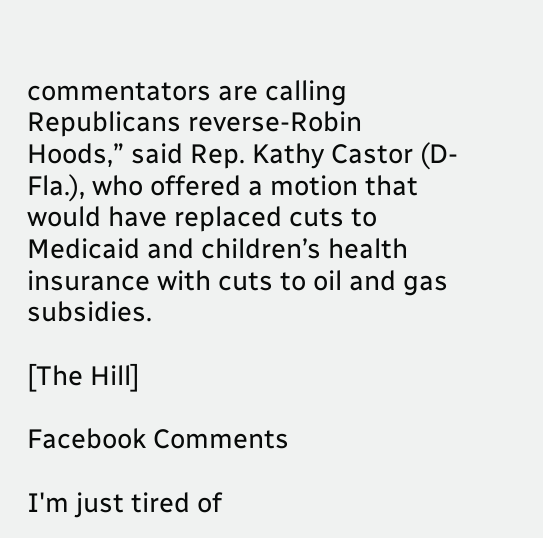commentators are calling Republicans reverse-Robin Hoods,” said Rep. Kathy Castor (D-Fla.), who offered a motion that would have replaced cuts to Medicaid and children’s health insurance with cuts to oil and gas subsidies.

[The Hill]

Facebook Comments

I'm just tired of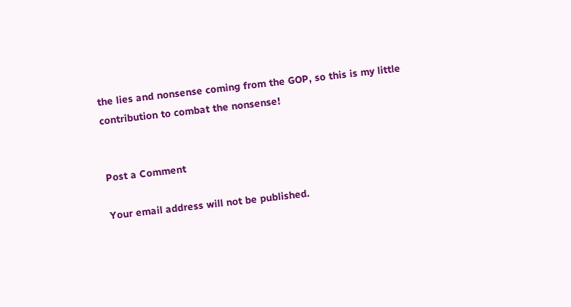the lies and nonsense coming from the GOP, so this is my little contribution to combat the nonsense!


Post a Comment

Your email address will not be published.